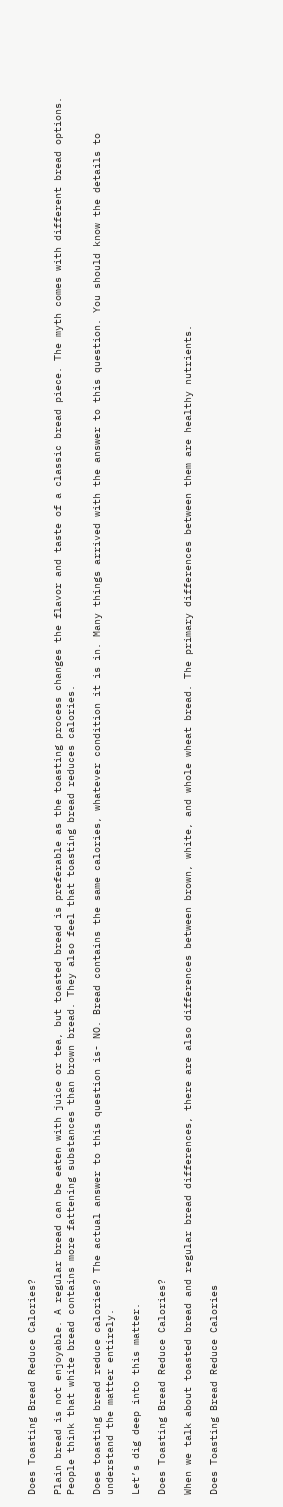Does Toasting Bread Reduce Calories?

Plain bread is not enjoyable. A regular bread can be eaten with juice or tea, but toasted bread is preferable as the toasting process changes the flavor and taste of a classic bread piece. The myth comes with different bread options. People think that white bread contains more fattening substances than brown bread. They also feel that toasting bread reduces calories.

Does toasting bread reduce calories? The actual answer to this question is- NO. Bread contains the same calories, whatever condition it is in. Many things arrived with the answer to this question. You should know the details to understand the matter entirely.

Let’s dig deep into this matter.

Does Toasting Bread Reduce Calories?

When we talk about toasted bread and regular bread differences, there are also differences between brown, white, and whole wheat bread. The primary differences between them are healthy nutrients.

Does Toasting Bread Reduce Calories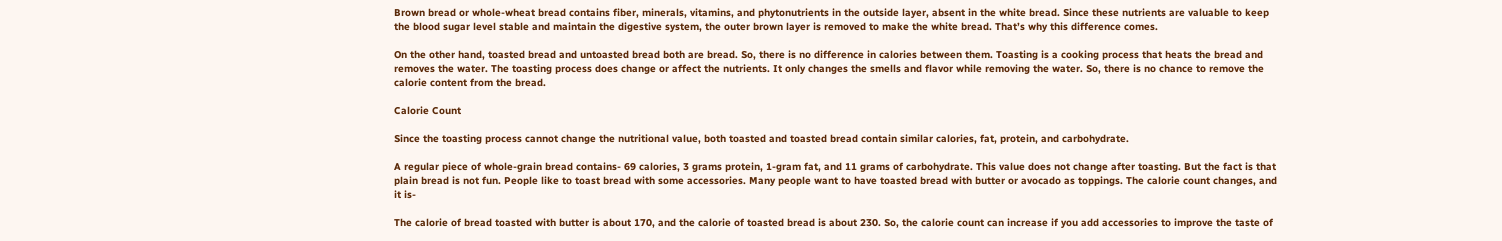Brown bread or whole-wheat bread contains fiber, minerals, vitamins, and phytonutrients in the outside layer, absent in the white bread. Since these nutrients are valuable to keep the blood sugar level stable and maintain the digestive system, the outer brown layer is removed to make the white bread. That’s why this difference comes.

On the other hand, toasted bread and untoasted bread both are bread. So, there is no difference in calories between them. Toasting is a cooking process that heats the bread and removes the water. The toasting process does change or affect the nutrients. It only changes the smells and flavor while removing the water. So, there is no chance to remove the calorie content from the bread.

Calorie Count

Since the toasting process cannot change the nutritional value, both toasted and toasted bread contain similar calories, fat, protein, and carbohydrate.

A regular piece of whole-grain bread contains- 69 calories, 3 grams protein, 1-gram fat, and 11 grams of carbohydrate. This value does not change after toasting. But the fact is that plain bread is not fun. People like to toast bread with some accessories. Many people want to have toasted bread with butter or avocado as toppings. The calorie count changes, and it is-

The calorie of bread toasted with butter is about 170, and the calorie of toasted bread is about 230. So, the calorie count can increase if you add accessories to improve the taste of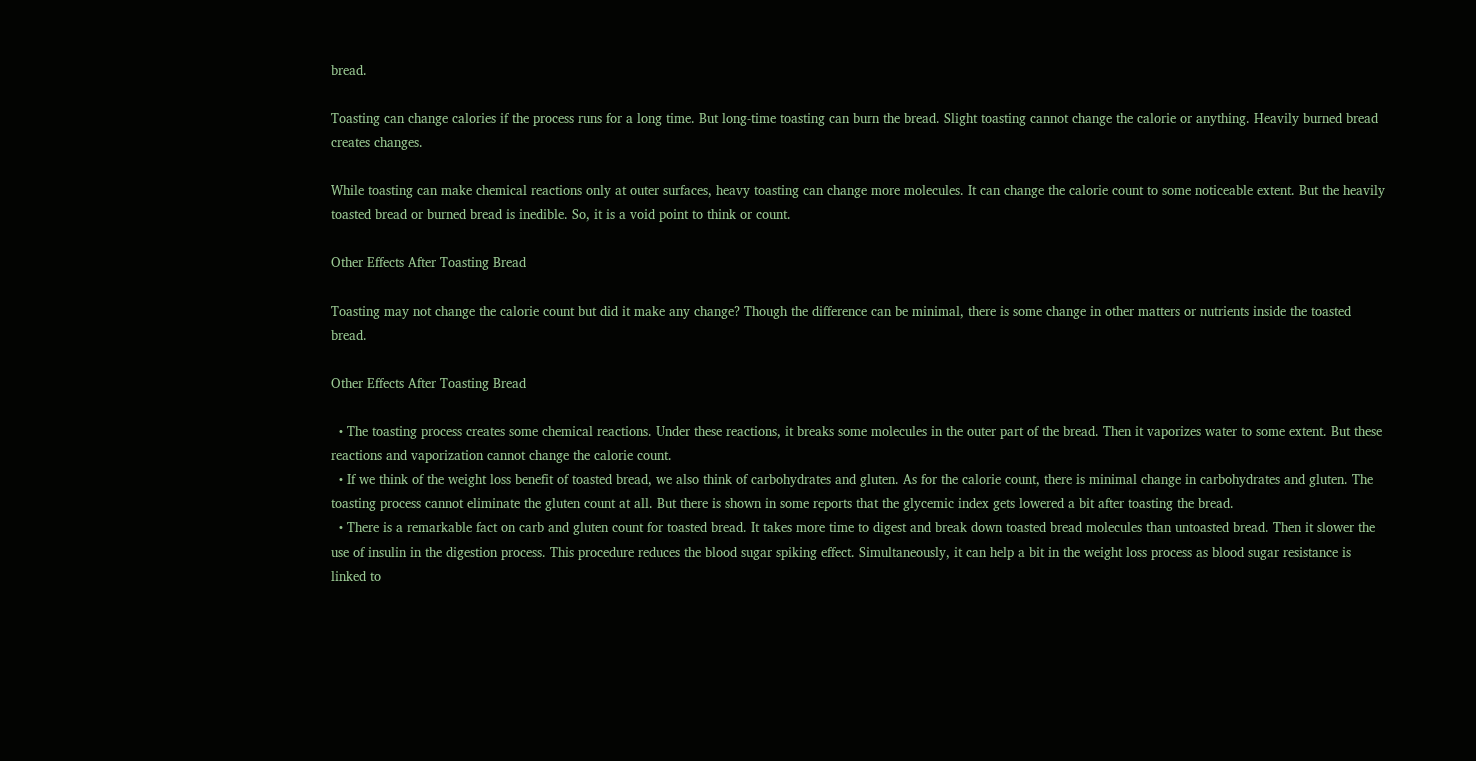bread.

Toasting can change calories if the process runs for a long time. But long-time toasting can burn the bread. Slight toasting cannot change the calorie or anything. Heavily burned bread creates changes.

While toasting can make chemical reactions only at outer surfaces, heavy toasting can change more molecules. It can change the calorie count to some noticeable extent. But the heavily toasted bread or burned bread is inedible. So, it is a void point to think or count.

Other Effects After Toasting Bread

Toasting may not change the calorie count but did it make any change? Though the difference can be minimal, there is some change in other matters or nutrients inside the toasted bread.

Other Effects After Toasting Bread

  • The toasting process creates some chemical reactions. Under these reactions, it breaks some molecules in the outer part of the bread. Then it vaporizes water to some extent. But these reactions and vaporization cannot change the calorie count.
  • If we think of the weight loss benefit of toasted bread, we also think of carbohydrates and gluten. As for the calorie count, there is minimal change in carbohydrates and gluten. The toasting process cannot eliminate the gluten count at all. But there is shown in some reports that the glycemic index gets lowered a bit after toasting the bread.
  • There is a remarkable fact on carb and gluten count for toasted bread. It takes more time to digest and break down toasted bread molecules than untoasted bread. Then it slower the use of insulin in the digestion process. This procedure reduces the blood sugar spiking effect. Simultaneously, it can help a bit in the weight loss process as blood sugar resistance is linked to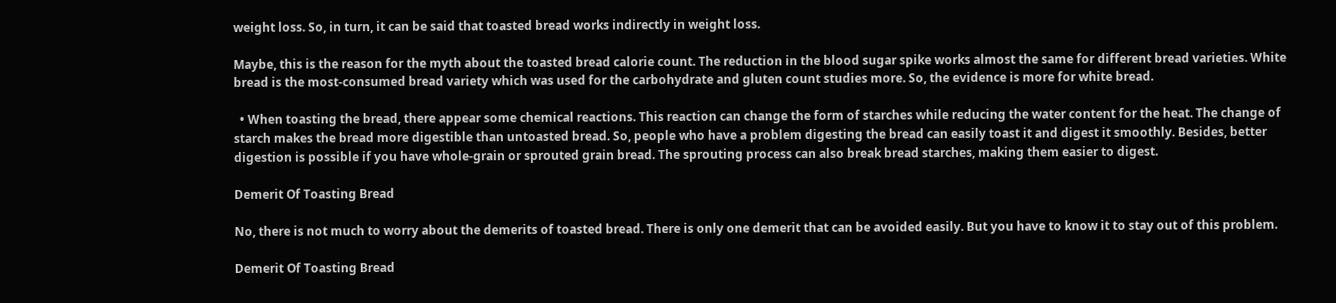weight loss. So, in turn, it can be said that toasted bread works indirectly in weight loss.

Maybe, this is the reason for the myth about the toasted bread calorie count. The reduction in the blood sugar spike works almost the same for different bread varieties. White bread is the most-consumed bread variety which was used for the carbohydrate and gluten count studies more. So, the evidence is more for white bread.

  • When toasting the bread, there appear some chemical reactions. This reaction can change the form of starches while reducing the water content for the heat. The change of starch makes the bread more digestible than untoasted bread. So, people who have a problem digesting the bread can easily toast it and digest it smoothly. Besides, better digestion is possible if you have whole-grain or sprouted grain bread. The sprouting process can also break bread starches, making them easier to digest.

Demerit Of Toasting Bread

No, there is not much to worry about the demerits of toasted bread. There is only one demerit that can be avoided easily. But you have to know it to stay out of this problem.

Demerit Of Toasting Bread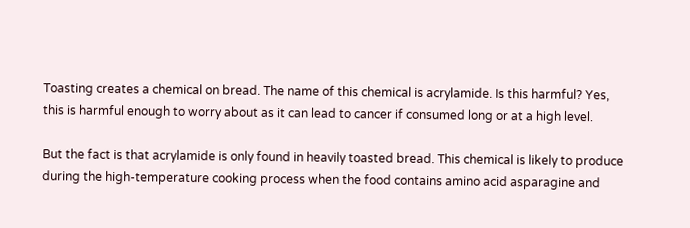Toasting creates a chemical on bread. The name of this chemical is acrylamide. Is this harmful? Yes, this is harmful enough to worry about as it can lead to cancer if consumed long or at a high level.

But the fact is that acrylamide is only found in heavily toasted bread. This chemical is likely to produce during the high-temperature cooking process when the food contains amino acid asparagine and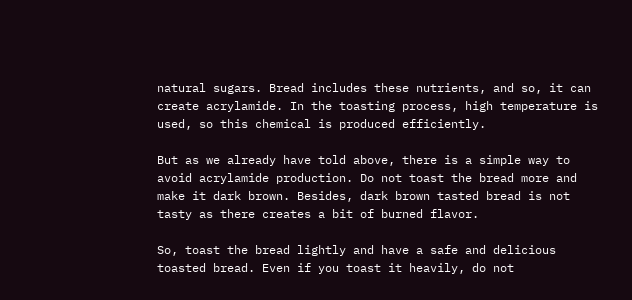natural sugars. Bread includes these nutrients, and so, it can create acrylamide. In the toasting process, high temperature is used, so this chemical is produced efficiently.

But as we already have told above, there is a simple way to avoid acrylamide production. Do not toast the bread more and make it dark brown. Besides, dark brown tasted bread is not tasty as there creates a bit of burned flavor.

So, toast the bread lightly and have a safe and delicious toasted bread. Even if you toast it heavily, do not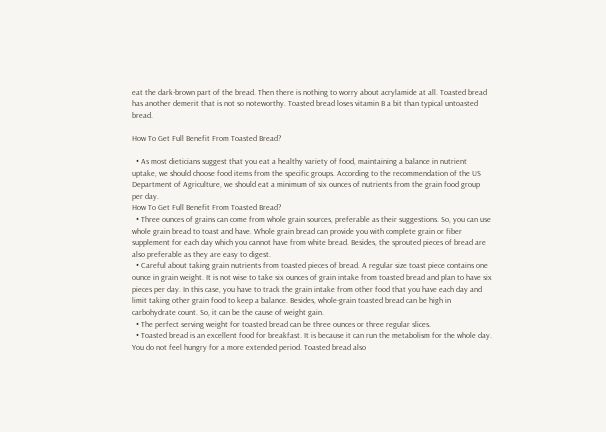eat the dark-brown part of the bread. Then there is nothing to worry about acrylamide at all. Toasted bread has another demerit that is not so noteworthy. Toasted bread loses vitamin B a bit than typical untoasted bread.

How To Get Full Benefit From Toasted Bread?

  • As most dieticians suggest that you eat a healthy variety of food, maintaining a balance in nutrient uptake, we should choose food items from the specific groups. According to the recommendation of the US Department of Agriculture, we should eat a minimum of six ounces of nutrients from the grain food group per day.
How To Get Full Benefit From Toasted Bread?
  • Three ounces of grains can come from whole grain sources, preferable as their suggestions. So, you can use whole grain bread to toast and have. Whole grain bread can provide you with complete grain or fiber supplement for each day which you cannot have from white bread. Besides, the sprouted pieces of bread are also preferable as they are easy to digest.
  • Careful about taking grain nutrients from toasted pieces of bread. A regular size toast piece contains one ounce in grain weight. It is not wise to take six ounces of grain intake from toasted bread and plan to have six pieces per day. In this case, you have to track the grain intake from other food that you have each day and limit taking other grain food to keep a balance. Besides, whole-grain toasted bread can be high in carbohydrate count. So, it can be the cause of weight gain.
  • The perfect serving weight for toasted bread can be three ounces or three regular slices.
  • Toasted bread is an excellent food for breakfast. It is because it can run the metabolism for the whole day. You do not feel hungry for a more extended period. Toasted bread also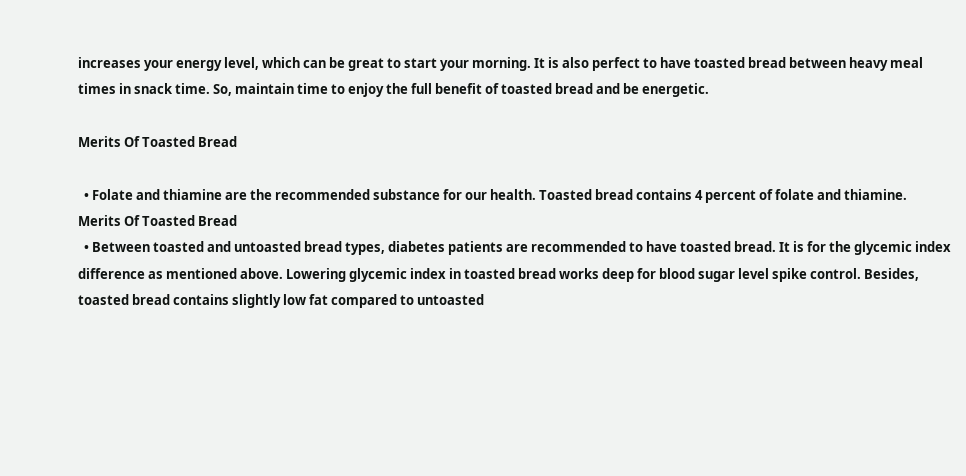increases your energy level, which can be great to start your morning. It is also perfect to have toasted bread between heavy meal times in snack time. So, maintain time to enjoy the full benefit of toasted bread and be energetic.

Merits Of Toasted Bread

  • Folate and thiamine are the recommended substance for our health. Toasted bread contains 4 percent of folate and thiamine.
Merits Of Toasted Bread
  • Between toasted and untoasted bread types, diabetes patients are recommended to have toasted bread. It is for the glycemic index difference as mentioned above. Lowering glycemic index in toasted bread works deep for blood sugar level spike control. Besides, toasted bread contains slightly low fat compared to untoasted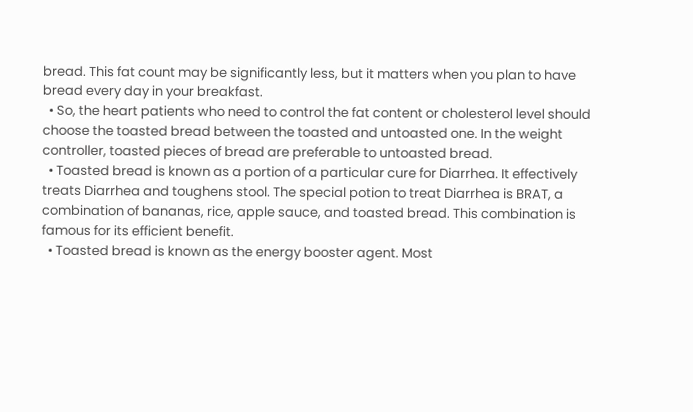bread. This fat count may be significantly less, but it matters when you plan to have bread every day in your breakfast.
  • So, the heart patients who need to control the fat content or cholesterol level should choose the toasted bread between the toasted and untoasted one. In the weight controller, toasted pieces of bread are preferable to untoasted bread.
  • Toasted bread is known as a portion of a particular cure for Diarrhea. It effectively treats Diarrhea and toughens stool. The special potion to treat Diarrhea is BRAT, a combination of bananas, rice, apple sauce, and toasted bread. This combination is famous for its efficient benefit.
  • Toasted bread is known as the energy booster agent. Most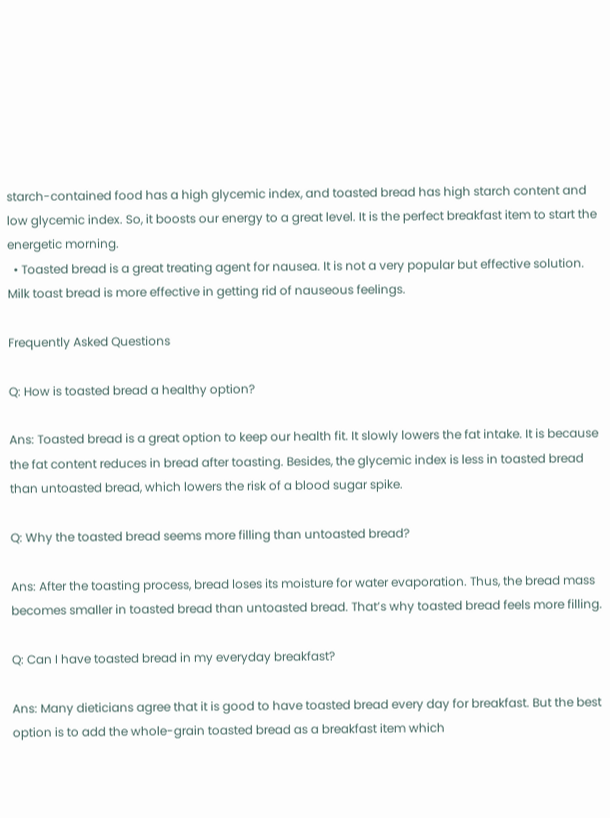starch-contained food has a high glycemic index, and toasted bread has high starch content and low glycemic index. So, it boosts our energy to a great level. It is the perfect breakfast item to start the energetic morning.
  • Toasted bread is a great treating agent for nausea. It is not a very popular but effective solution. Milk toast bread is more effective in getting rid of nauseous feelings.

Frequently Asked Questions

Q: How is toasted bread a healthy option?

Ans: Toasted bread is a great option to keep our health fit. It slowly lowers the fat intake. It is because the fat content reduces in bread after toasting. Besides, the glycemic index is less in toasted bread than untoasted bread, which lowers the risk of a blood sugar spike.

Q: Why the toasted bread seems more filling than untoasted bread?

Ans: After the toasting process, bread loses its moisture for water evaporation. Thus, the bread mass becomes smaller in toasted bread than untoasted bread. That’s why toasted bread feels more filling.

Q: Can I have toasted bread in my everyday breakfast?

Ans: Many dieticians agree that it is good to have toasted bread every day for breakfast. But the best option is to add the whole-grain toasted bread as a breakfast item which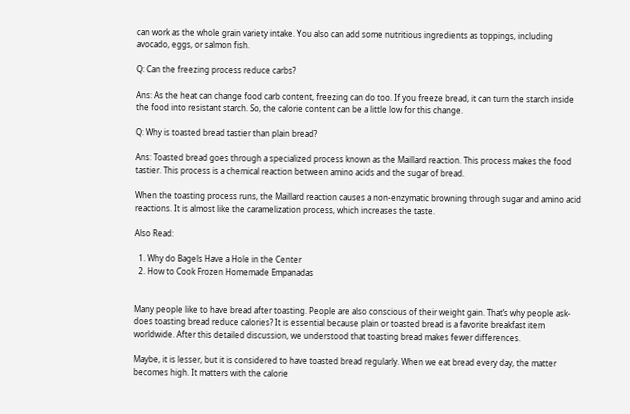can work as the whole grain variety intake. You also can add some nutritious ingredients as toppings, including avocado, eggs, or salmon fish.

Q: Can the freezing process reduce carbs?

Ans: As the heat can change food carb content, freezing can do too. If you freeze bread, it can turn the starch inside the food into resistant starch. So, the calorie content can be a little low for this change.

Q: Why is toasted bread tastier than plain bread?

Ans: Toasted bread goes through a specialized process known as the Maillard reaction. This process makes the food tastier. This process is a chemical reaction between amino acids and the sugar of bread.

When the toasting process runs, the Maillard reaction causes a non-enzymatic browning through sugar and amino acid reactions. It is almost like the caramelization process, which increases the taste.

Also Read:

  1. Why do Bagels Have a Hole in the Center
  2. How to Cook Frozen Homemade Empanadas


Many people like to have bread after toasting. People are also conscious of their weight gain. That’s why people ask-does toasting bread reduce calories? It is essential because plain or toasted bread is a favorite breakfast item worldwide. After this detailed discussion, we understood that toasting bread makes fewer differences.

Maybe, it is lesser, but it is considered to have toasted bread regularly. When we eat bread every day, the matter becomes high. It matters with the calorie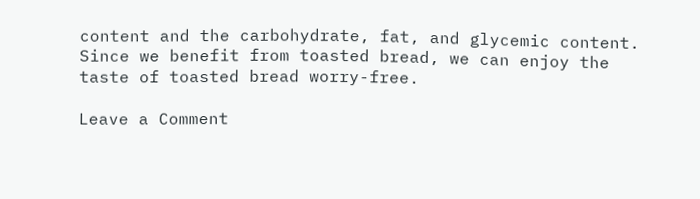content and the carbohydrate, fat, and glycemic content. Since we benefit from toasted bread, we can enjoy the taste of toasted bread worry-free.

Leave a Comment